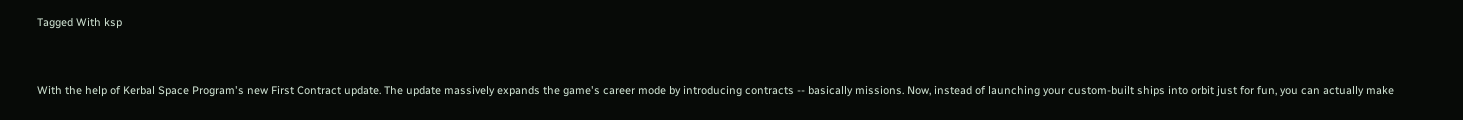Tagged With ksp


With the help of Kerbal Space Program's new First Contract update. The update massively expands the game's career mode by introducing contracts -- basically missions. Now, instead of launching your custom-built ships into orbit just for fun, you can actually make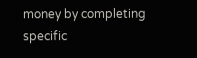money by completing specific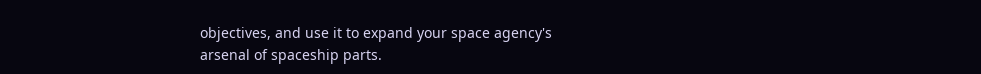objectives, and use it to expand your space agency's arsenal of spaceship parts.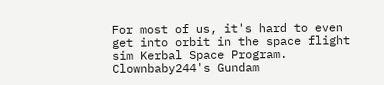For most of us, it's hard to even get into orbit in the space flight sim Kerbal Space Program. Clownbaby244's Gundam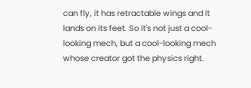can fly, it has retractable wings and it lands on its feet. So it's not just a cool-looking mech, but a cool-looking mech whose creator got the physics right.